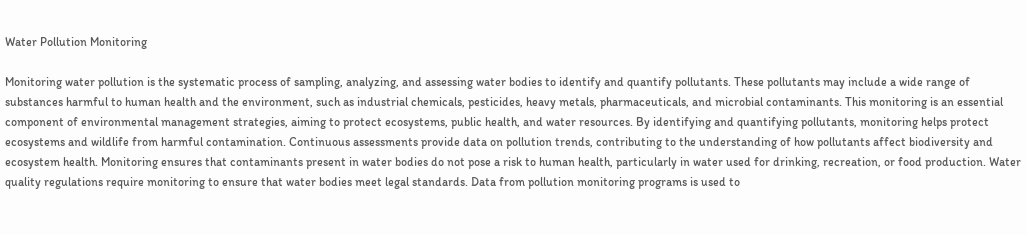Water Pollution Monitoring

Monitoring water pollution is the systematic process of sampling, analyzing, and assessing water bodies to identify and quantify pollutants. These pollutants may include a wide range of substances harmful to human health and the environment, such as industrial chemicals, pesticides, heavy metals, pharmaceuticals, and microbial contaminants. This monitoring is an essential component of environmental management strategies, aiming to protect ecosystems, public health, and water resources. By identifying and quantifying pollutants, monitoring helps protect ecosystems and wildlife from harmful contamination. Continuous assessments provide data on pollution trends, contributing to the understanding of how pollutants affect biodiversity and ecosystem health. Monitoring ensures that contaminants present in water bodies do not pose a risk to human health, particularly in water used for drinking, recreation, or food production. Water quality regulations require monitoring to ensure that water bodies meet legal standards. Data from pollution monitoring programs is used to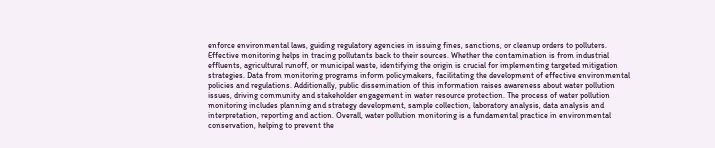enforce environmental laws, guiding regulatory agencies in issuing fines, sanctions, or cleanup orders to polluters. Effective monitoring helps in tracing pollutants back to their sources. Whether the contamination is from industrial effluents, agricultural runoff, or municipal waste, identifying the origin is crucial for implementing targeted mitigation strategies. Data from monitoring programs inform policymakers, facilitating the development of effective environmental policies and regulations. Additionally, public dissemination of this information raises awareness about water pollution issues, driving community and stakeholder engagement in water resource protection. The process of water pollution monitoring includes planning and strategy development, sample collection, laboratory analysis, data analysis and interpretation, reporting and action. Overall, water pollution monitoring is a fundamental practice in environmental conservation, helping to prevent the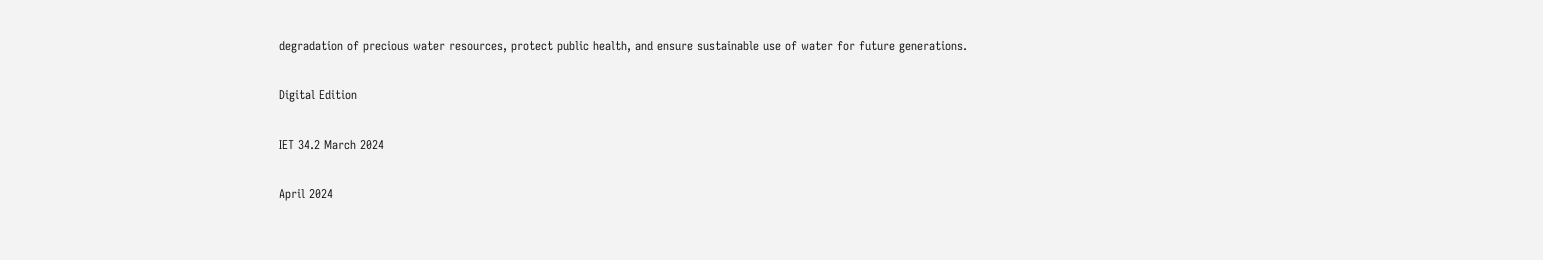degradation of precious water resources, protect public health, and ensure sustainable use of water for future generations.

Digital Edition

IET 34.2 March 2024

April 2024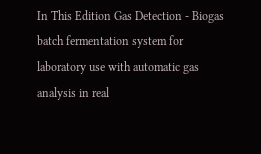In This Edition Gas Detection - Biogas batch fermentation system for laboratory use with automatic gas analysis in real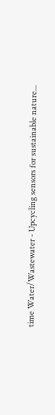time Water/Wastewater - Upcycling sensors for sustainable nature...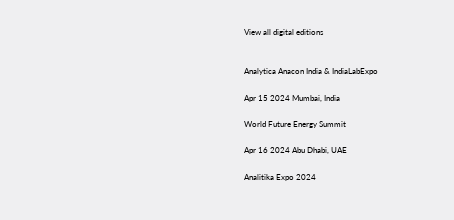View all digital editions


Analytica Anacon India & IndiaLabExpo

Apr 15 2024 Mumbai, India

World Future Energy Summit

Apr 16 2024 Abu Dhabi, UAE

Analitika Expo 2024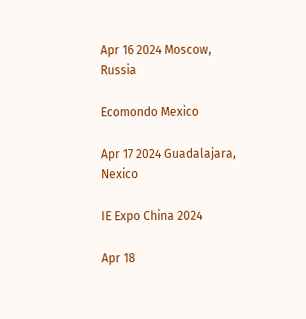Apr 16 2024 Moscow, Russia

Ecomondo Mexico

Apr 17 2024 Guadalajara, Nexico

IE Expo China 2024

Apr 18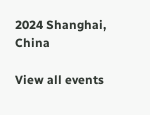2024 Shanghai, China

View all events